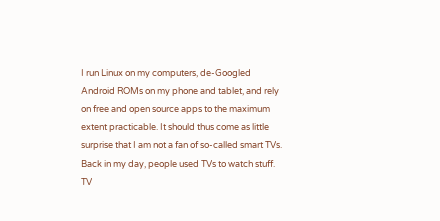I run Linux on my computers, de-Googled Android ROMs on my phone and tablet, and rely on free and open source apps to the maximum extent practicable. It should thus come as little surprise that I am not a fan of so-called smart TVs. Back in my day, people used TVs to watch stuff. TV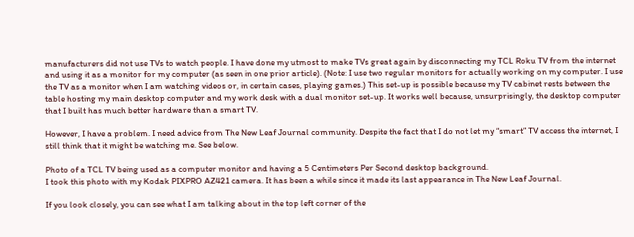manufacturers did not use TVs to watch people. I have done my utmost to make TVs great again by disconnecting my TCL Roku TV from the internet and using it as a monitor for my computer (as seen in one prior article). (Note: I use two regular monitors for actually working on my computer. I use the TV as a monitor when I am watching videos or, in certain cases, playing games.) This set-up is possible because my TV cabinet rests between the table hosting my main desktop computer and my work desk with a dual monitor set-up. It works well because, unsurprisingly, the desktop computer that I built has much better hardware than a smart TV.

However, I have a problem. I need advice from The New Leaf Journal community. Despite the fact that I do not let my “smart” TV access the internet, I still think that it might be watching me. See below.

Photo of a TCL TV being used as a computer monitor and having a 5 Centimeters Per Second desktop background.
I took this photo with my Kodak PIXPRO AZ421 camera. It has been a while since it made its last appearance in The New Leaf Journal.

If you look closely, you can see what I am talking about in the top left corner of the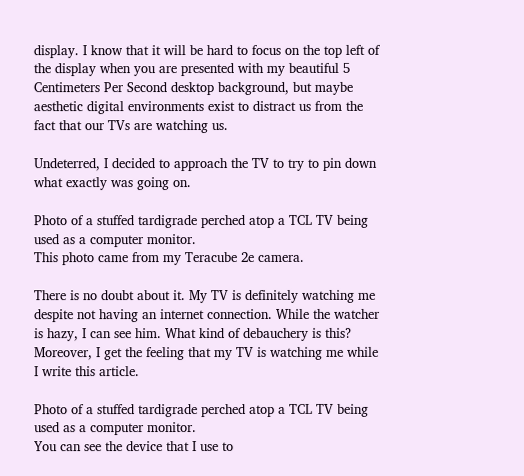display. I know that it will be hard to focus on the top left of the display when you are presented with my beautiful 5 Centimeters Per Second desktop background, but maybe aesthetic digital environments exist to distract us from the fact that our TVs are watching us.

Undeterred, I decided to approach the TV to try to pin down what exactly was going on.

Photo of a stuffed tardigrade perched atop a TCL TV being used as a computer monitor.
This photo came from my Teracube 2e camera.

There is no doubt about it. My TV is definitely watching me despite not having an internet connection. While the watcher is hazy, I can see him. What kind of debauchery is this? Moreover, I get the feeling that my TV is watching me while I write this article.

Photo of a stuffed tardigrade perched atop a TCL TV being used as a computer monitor.
You can see the device that I use to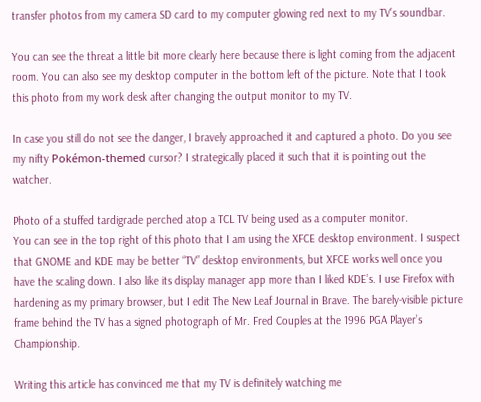transfer photos from my camera SD card to my computer glowing red next to my TV’s soundbar.

You can see the threat a little bit more clearly here because there is light coming from the adjacent room. You can also see my desktop computer in the bottom left of the picture. Note that I took this photo from my work desk after changing the output monitor to my TV.

In case you still do not see the danger, I bravely approached it and captured a photo. Do you see my nifty Pokémon-themed cursor? I strategically placed it such that it is pointing out the watcher.

Photo of a stuffed tardigrade perched atop a TCL TV being used as a computer monitor.
You can see in the top right of this photo that I am using the XFCE desktop environment. I suspect that GNOME and KDE may be better “TV” desktop environments, but XFCE works well once you have the scaling down. I also like its display manager app more than I liked KDE’s. I use Firefox with hardening as my primary browser, but I edit The New Leaf Journal in Brave. The barely-visible picture frame behind the TV has a signed photograph of Mr. Fred Couples at the 1996 PGA Player’s Championship.

Writing this article has convinced me that my TV is definitely watching me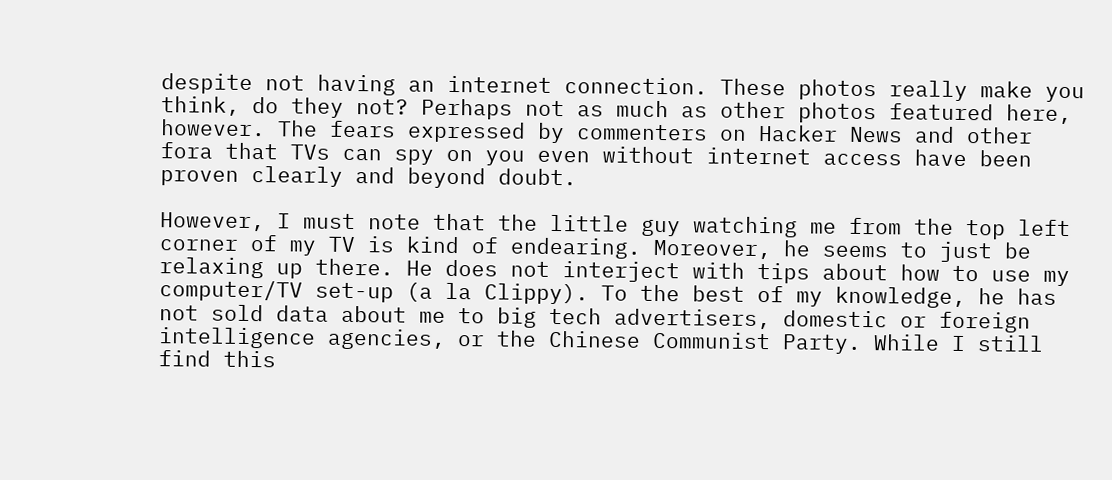despite not having an internet connection. These photos really make you think, do they not? Perhaps not as much as other photos featured here, however. The fears expressed by commenters on Hacker News and other fora that TVs can spy on you even without internet access have been proven clearly and beyond doubt.

However, I must note that the little guy watching me from the top left corner of my TV is kind of endearing. Moreover, he seems to just be relaxing up there. He does not interject with tips about how to use my computer/TV set-up (a la Clippy). To the best of my knowledge, he has not sold data about me to big tech advertisers, domestic or foreign intelligence agencies, or the Chinese Communist Party. While I still find this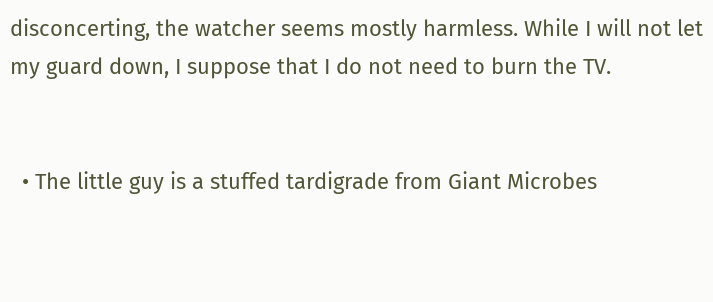disconcerting, the watcher seems mostly harmless. While I will not let my guard down, I suppose that I do not need to burn the TV.


  • The little guy is a stuffed tardigrade from Giant Microbes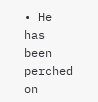• He has been perched on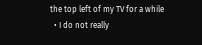the top left of my TV for a while
  • I do not really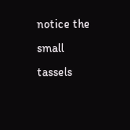notice the small tassels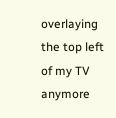overlaying the top left of my TV anymore